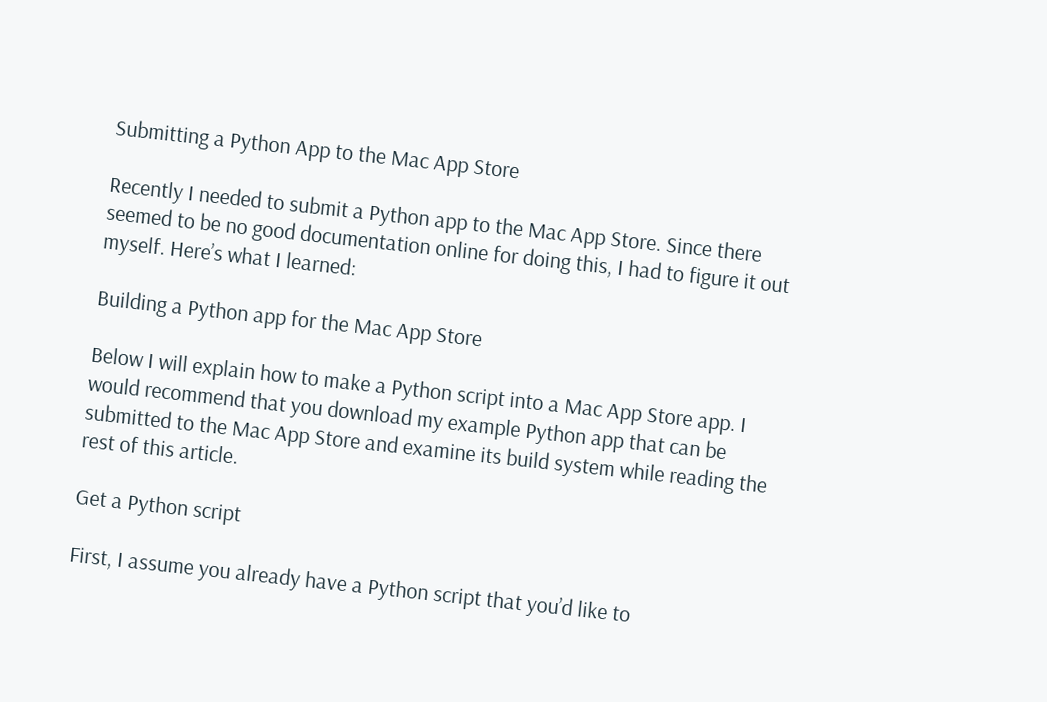Submitting a Python App to the Mac App Store

Recently I needed to submit a Python app to the Mac App Store. Since there seemed to be no good documentation online for doing this, I had to figure it out myself. Here’s what I learned:

Building a Python app for the Mac App Store

Below I will explain how to make a Python script into a Mac App Store app. I would recommend that you download my example Python app that can be submitted to the Mac App Store and examine its build system while reading the rest of this article.

Get a Python script

First, I assume you already have a Python script that you’d like to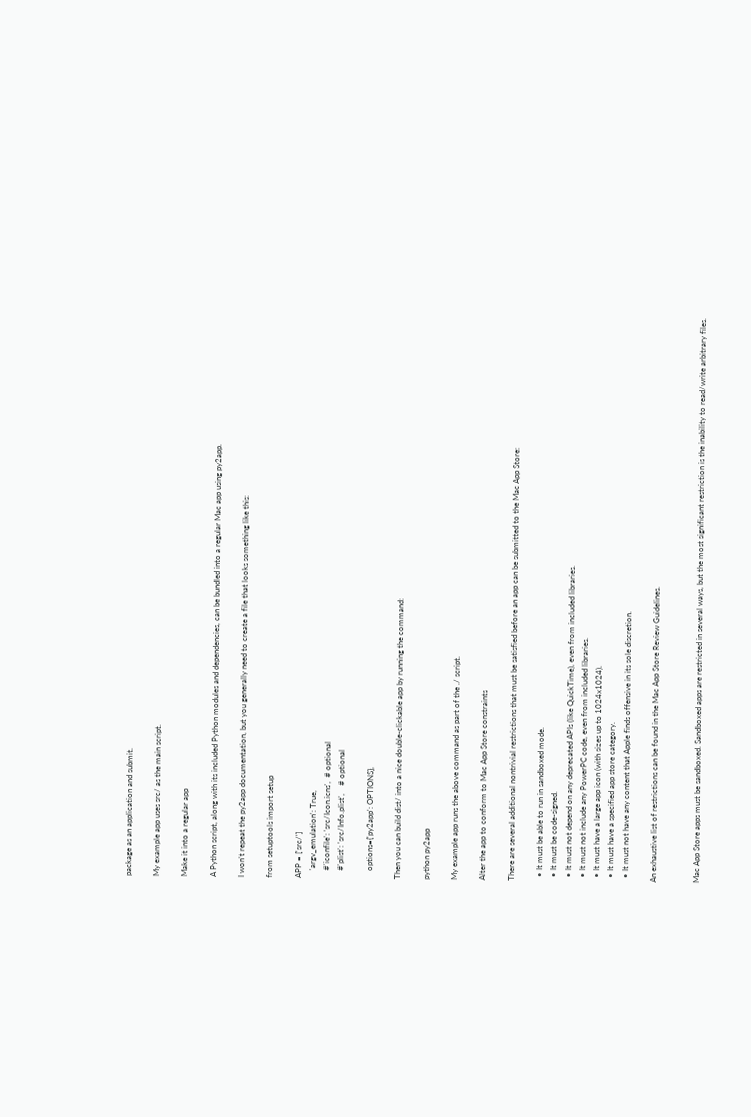package as an application and submit.

My example app uses src/ as the main script.

Make it into a regular app

A Python script, along with its included Python modules and dependencies, can be bundled into a regular Mac app using py2app.

I won’t repeat the py2app documentation, but you generally need to create a file that looks something like this:

from setuptools import setup

APP = ['src/']
    'argv_emulation': True,
    #'iconfile': 'src/Icon.icns',  # optional
    #'plist': 'src/Info.plist',    # optional

    options={'py2app': OPTIONS},

Then you can build dist/ into a nice double-clickable app by running the command:

python py2app

My example app runs the above command as part of the ./ script.

Alter the app to conform to Mac App Store constraints

There are several additional nontrivial restrictions that must be satisfied before an app can be submitted to the Mac App Store:

  • It must be able to run in sandboxed mode.
  • It must be code-signed.
  • It must not depend on any deprecated APIs (like QuickTime), even from included libraries.
  • It must not include any PowerPC code, even from included libraries.
  • It must have a large app icon (with sizes up to 1024x1024).
  • It must have a specified app store category.
  • It must not have any content that Apple finds offensive in its sole discretion.

An exhaustive list of restrictions can be found in the Mac App Store Review Guidelines.


Mac App Store apps must be sandboxed. Sandboxed apps are restricted in several ways, but the most significant restriction is the inability to read/write arbitrary files.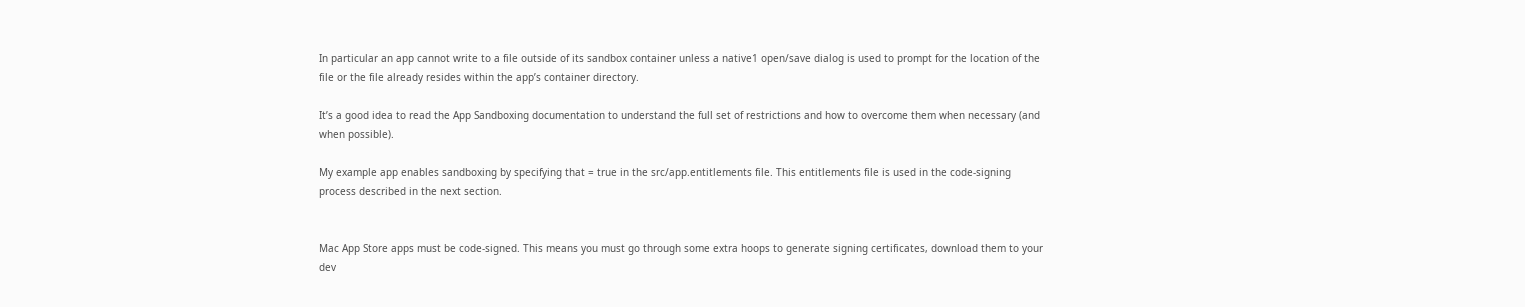In particular an app cannot write to a file outside of its sandbox container unless a native1 open/save dialog is used to prompt for the location of the file or the file already resides within the app’s container directory.

It’s a good idea to read the App Sandboxing documentation to understand the full set of restrictions and how to overcome them when necessary (and when possible).

My example app enables sandboxing by specifying that = true in the src/app.entitlements file. This entitlements file is used in the code-signing process described in the next section.


Mac App Store apps must be code-signed. This means you must go through some extra hoops to generate signing certificates, download them to your dev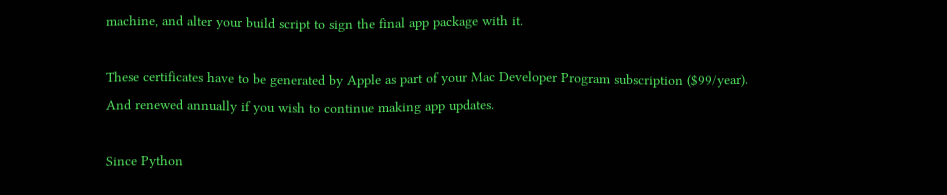machine, and alter your build script to sign the final app package with it.

These certificates have to be generated by Apple as part of your Mac Developer Program subscription ($99/year). And renewed annually if you wish to continue making app updates.

Since Python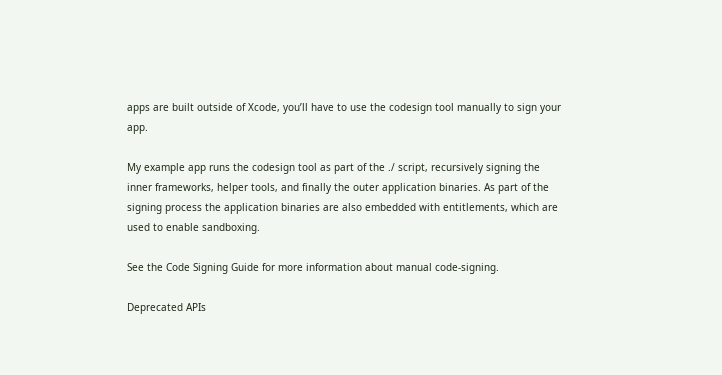apps are built outside of Xcode, you’ll have to use the codesign tool manually to sign your app.

My example app runs the codesign tool as part of the ./ script, recursively signing the inner frameworks, helper tools, and finally the outer application binaries. As part of the signing process the application binaries are also embedded with entitlements, which are used to enable sandboxing.

See the Code Signing Guide for more information about manual code-signing.

Deprecated APIs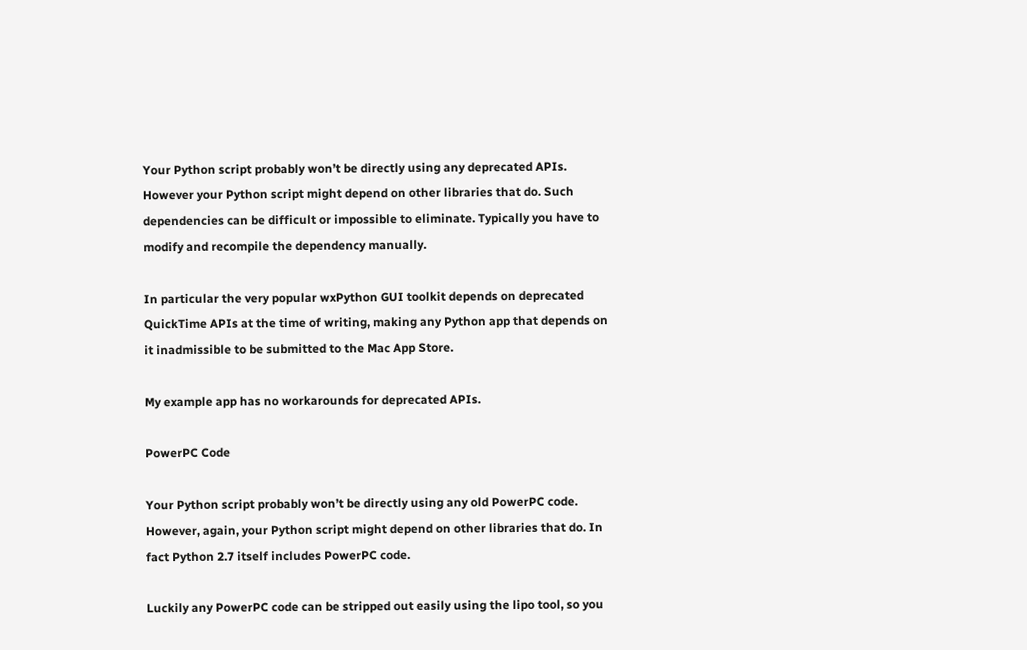Your Python script probably won’t be directly using any deprecated APIs. However your Python script might depend on other libraries that do. Such dependencies can be difficult or impossible to eliminate. Typically you have to modify and recompile the dependency manually.

In particular the very popular wxPython GUI toolkit depends on deprecated QuickTime APIs at the time of writing, making any Python app that depends on it inadmissible to be submitted to the Mac App Store.

My example app has no workarounds for deprecated APIs.

PowerPC Code

Your Python script probably won’t be directly using any old PowerPC code. However, again, your Python script might depend on other libraries that do. In fact Python 2.7 itself includes PowerPC code.

Luckily any PowerPC code can be stripped out easily using the lipo tool, so you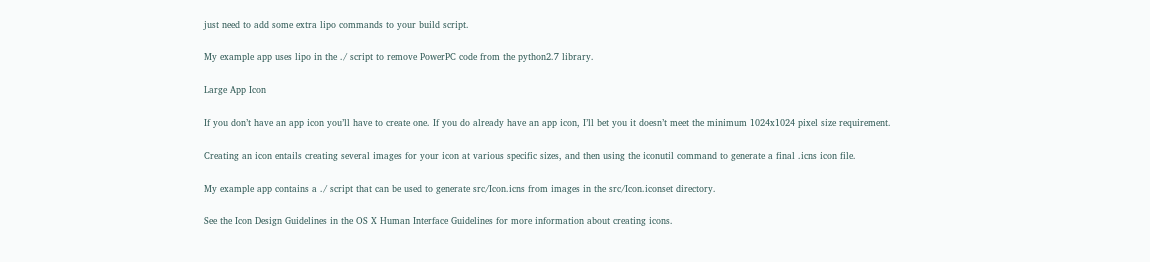just need to add some extra lipo commands to your build script.

My example app uses lipo in the ./ script to remove PowerPC code from the python2.7 library.

Large App Icon

If you don’t have an app icon you’ll have to create one. If you do already have an app icon, I’ll bet you it doesn’t meet the minimum 1024x1024 pixel size requirement.

Creating an icon entails creating several images for your icon at various specific sizes, and then using the iconutil command to generate a final .icns icon file.

My example app contains a ./ script that can be used to generate src/Icon.icns from images in the src/Icon.iconset directory.

See the Icon Design Guidelines in the OS X Human Interface Guidelines for more information about creating icons.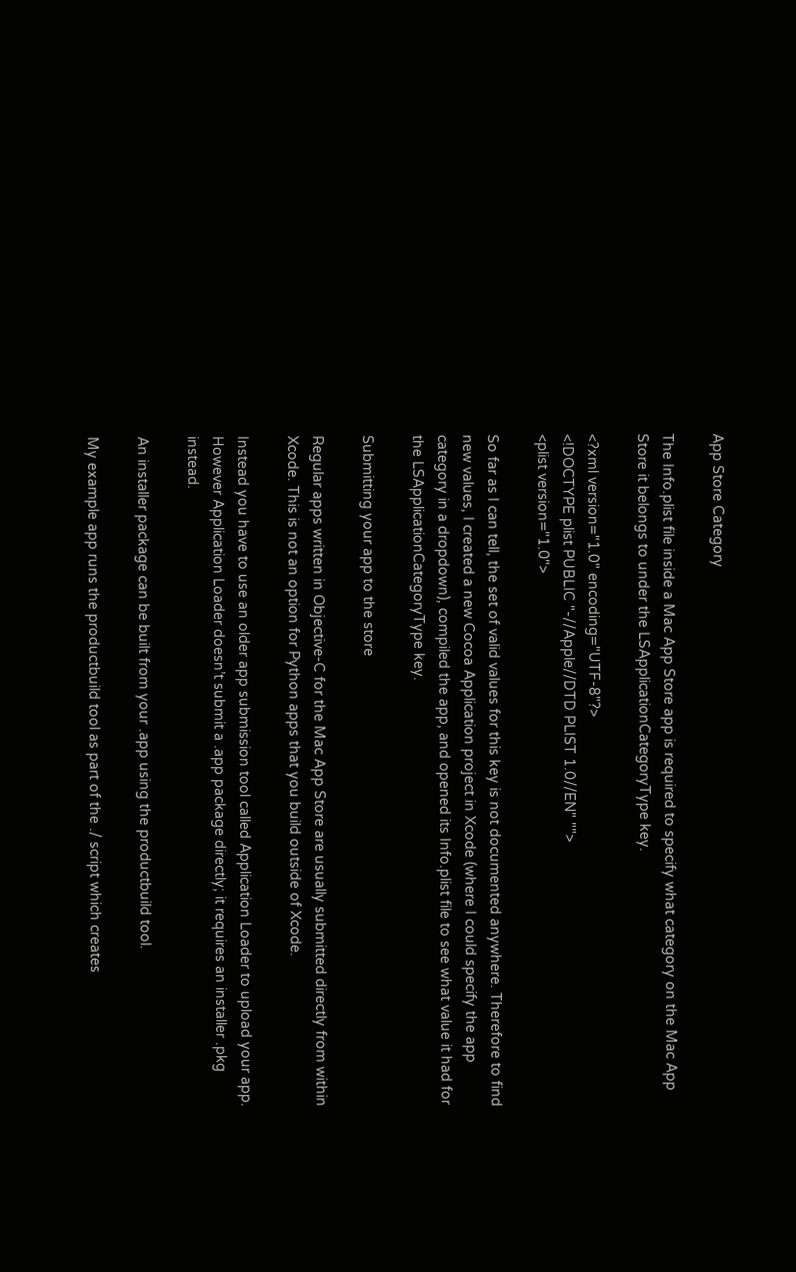App Store Category

The Info.plist file inside a Mac App Store app is required to specify what category on the Mac App Store it belongs to under the LSApplicationCategoryType key.

<?xml version="1.0" encoding="UTF-8"?>
<!DOCTYPE plist PUBLIC "-//Apple//DTD PLIST 1.0//EN" "">
<plist version="1.0">

So far as I can tell, the set of valid values for this key is not documented anywhere. Therefore to find new values, I created a new Cocoa Application project in Xcode (where I could specify the app category in a dropdown), compiled the app, and opened its Info.plist file to see what value it had for the LSApplicationCategoryType key.

Submitting your app to the store

Regular apps written in Objective-C for the Mac App Store are usually submitted directly from within Xcode. This is not an option for Python apps that you build outside of Xcode.

Instead you have to use an older app submission tool called Application Loader to upload your app. However Application Loader doesn’t submit a .app package directly; it requires an installer .pkg instead.

An installer package can be built from your .app using the productbuild tool.

My example app runs the productbuild tool as part of the ./ script which creates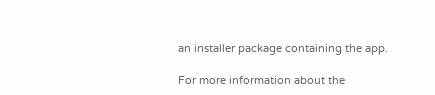an installer package containing the app.

For more information about the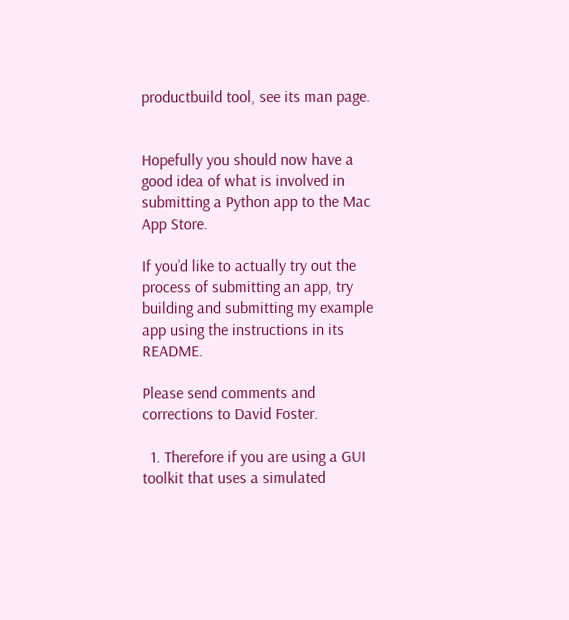productbuild tool, see its man page.


Hopefully you should now have a good idea of what is involved in submitting a Python app to the Mac App Store.

If you’d like to actually try out the process of submitting an app, try building and submitting my example app using the instructions in its README.

Please send comments and corrections to David Foster.

  1. Therefore if you are using a GUI toolkit that uses a simulated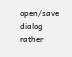open/save dialog rather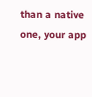than a native one, your app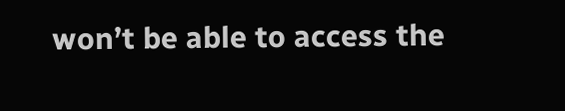won’t be able to access the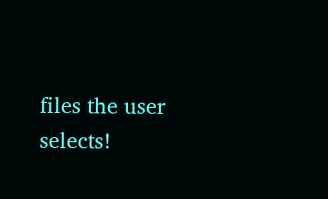files the user selects!